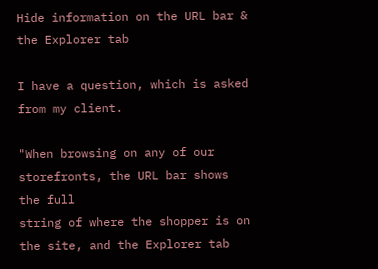Hide information on the URL bar & the Explorer tab

I have a question, which is asked from my client.

"When browsing on any of our storefronts, the URL bar shows the full
string of where the shopper is on the site, and the Explorer tab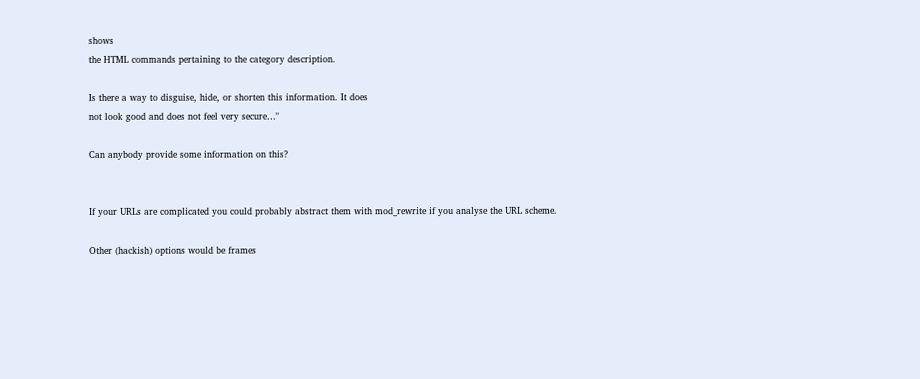shows
the HTML commands pertaining to the category description.

Is there a way to disguise, hide, or shorten this information. It does
not look good and does not feel very secure…"

Can anybody provide some information on this?


If your URLs are complicated you could probably abstract them with mod_rewrite if you analyse the URL scheme.

Other (hackish) options would be frames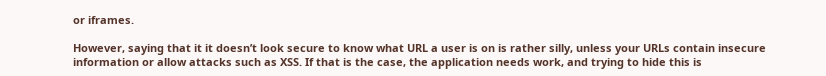or iframes.

However, saying that it it doesn’t look secure to know what URL a user is on is rather silly, unless your URLs contain insecure information or allow attacks such as XSS. If that is the case, the application needs work, and trying to hide this is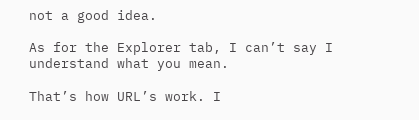not a good idea.

As for the Explorer tab, I can’t say I understand what you mean.

That’s how URL’s work. I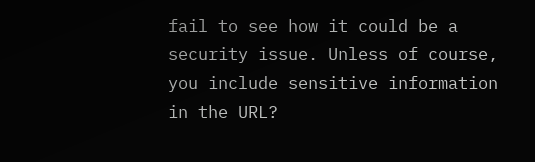fail to see how it could be a security issue. Unless of course, you include sensitive information in the URL?